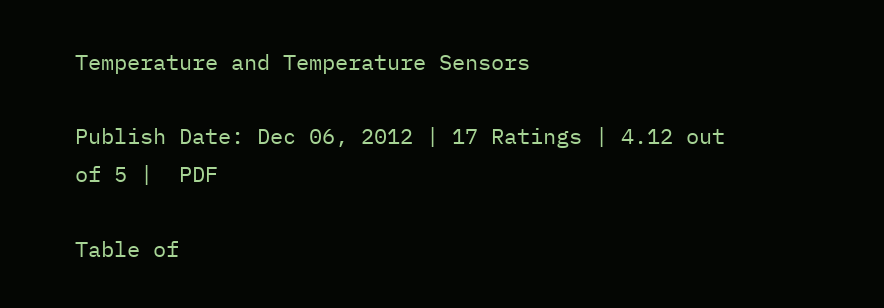Temperature and Temperature Sensors

Publish Date: Dec 06, 2012 | 17 Ratings | 4.12 out of 5 |  PDF

Table of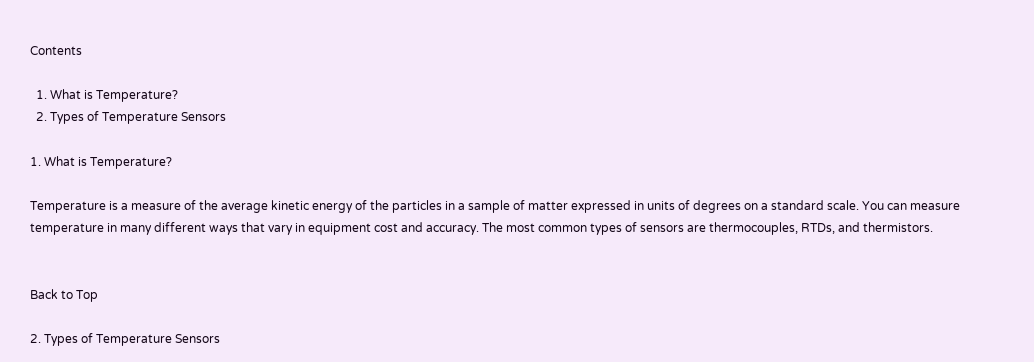Contents

  1. What is Temperature?
  2. Types of Temperature Sensors

1. What is Temperature?

Temperature is a measure of the average kinetic energy of the particles in a sample of matter expressed in units of degrees on a standard scale. You can measure temperature in many different ways that vary in equipment cost and accuracy. The most common types of sensors are thermocouples, RTDs, and thermistors.


Back to Top

2. Types of Temperature Sensors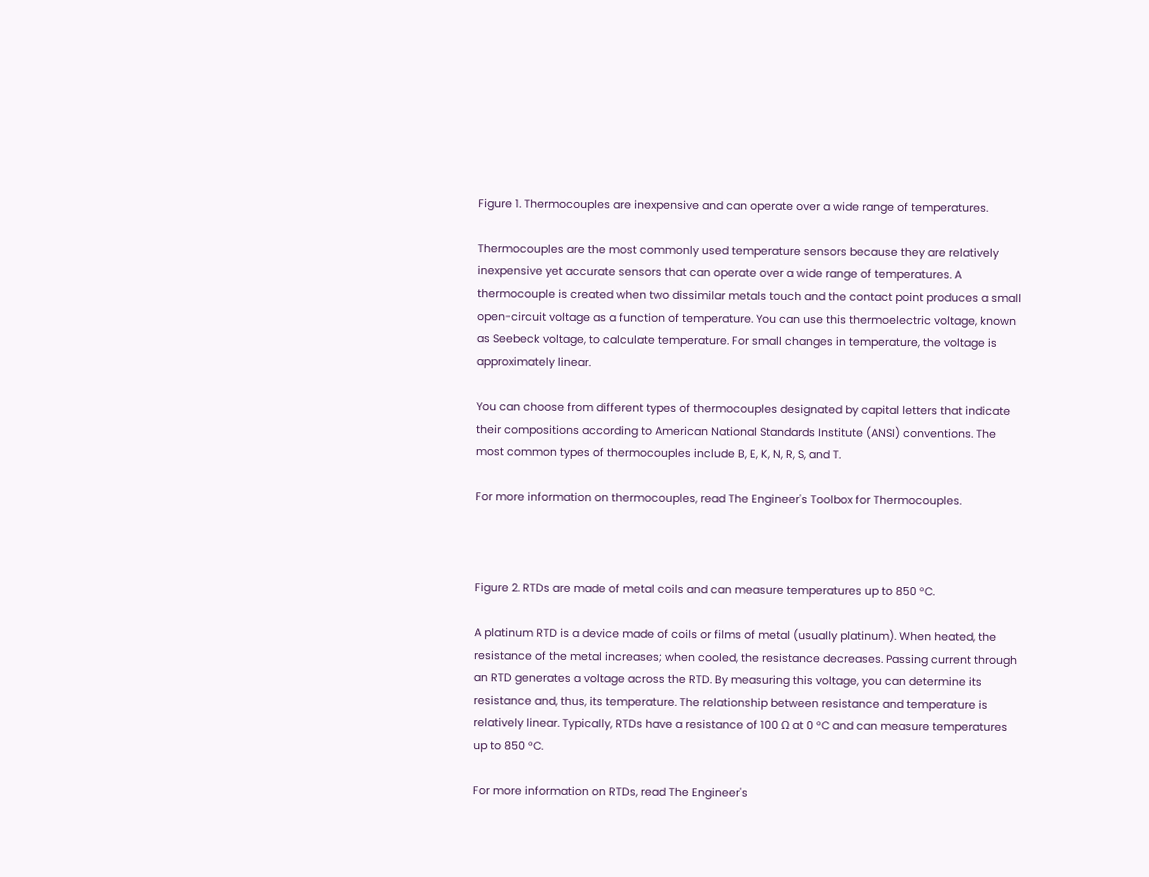Figure 1. Thermocouples are inexpensive and can operate over a wide range of temperatures.

Thermocouples are the most commonly used temperature sensors because they are relatively inexpensive yet accurate sensors that can operate over a wide range of temperatures. A thermocouple is created when two dissimilar metals touch and the contact point produces a small open-circuit voltage as a function of temperature. You can use this thermoelectric voltage, known as Seebeck voltage, to calculate temperature. For small changes in temperature, the voltage is approximately linear.

You can choose from different types of thermocouples designated by capital letters that indicate their compositions according to American National Standards Institute (ANSI) conventions. The most common types of thermocouples include B, E, K, N, R, S, and T.

For more information on thermocouples, read The Engineer's Toolbox for Thermocouples.



Figure 2. RTDs are made of metal coils and can measure temperatures up to 850 °C.

A platinum RTD is a device made of coils or films of metal (usually platinum). When heated, the resistance of the metal increases; when cooled, the resistance decreases. Passing current through an RTD generates a voltage across the RTD. By measuring this voltage, you can determine its resistance and, thus, its temperature. The relationship between resistance and temperature is relatively linear. Typically, RTDs have a resistance of 100 Ω at 0 °C and can measure temperatures up to 850 °C.

For more information on RTDs, read The Engineer's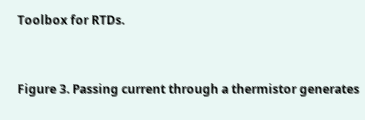Toolbox for RTDs.



Figure 3. Passing current through a thermistor generates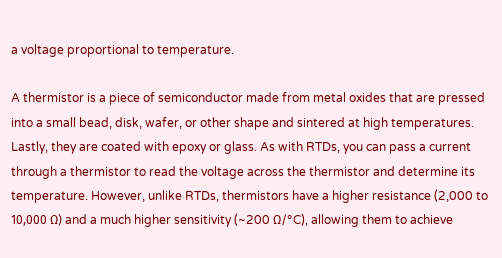a voltage proportional to temperature.

A thermistor is a piece of semiconductor made from metal oxides that are pressed into a small bead, disk, wafer, or other shape and sintered at high temperatures. Lastly, they are coated with epoxy or glass. As with RTDs, you can pass a current through a thermistor to read the voltage across the thermistor and determine its temperature. However, unlike RTDs, thermistors have a higher resistance (2,000 to 10,000 Ω) and a much higher sensitivity (~200 Ω/°C), allowing them to achieve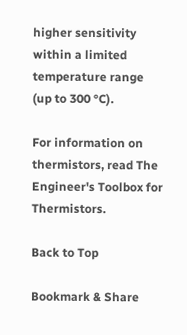higher sensitivity within a limited temperature range (up to 300 °C).

For information on thermistors, read The Engineer's Toolbox for Thermistors.

Back to Top

Bookmark & Share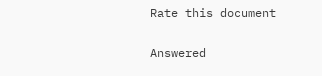Rate this document

Answered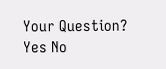Your Question?
Yes No